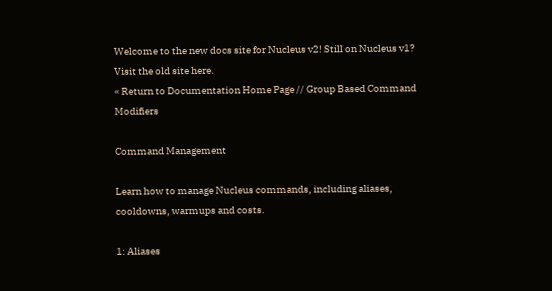Welcome to the new docs site for Nucleus v2! Still on Nucleus v1? Visit the old site here.
« Return to Documentation Home Page // Group Based Command Modifiers

Command Management

Learn how to manage Nucleus commands, including aliases, cooldowns, warmups and costs.

1: Aliases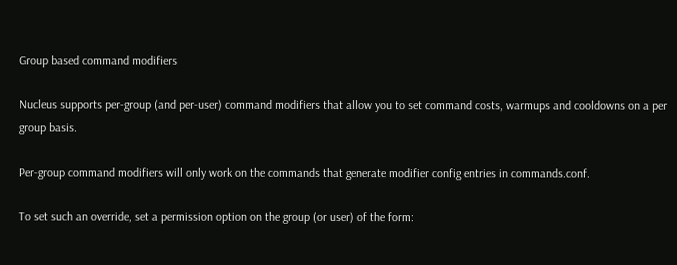Group based command modifiers

Nucleus supports per-group (and per-user) command modifiers that allow you to set command costs, warmups and cooldowns on a per group basis.

Per-group command modifiers will only work on the commands that generate modifier config entries in commands.conf.

To set such an override, set a permission option on the group (or user) of the form: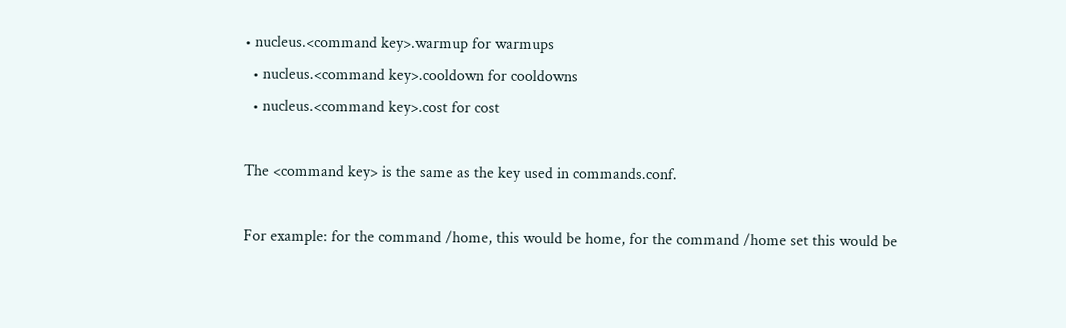• nucleus.<command key>.warmup for warmups
  • nucleus.<command key>.cooldown for cooldowns
  • nucleus.<command key>.cost for cost

The <command key> is the same as the key used in commands.conf.

For example: for the command /home, this would be home, for the command /home set this would be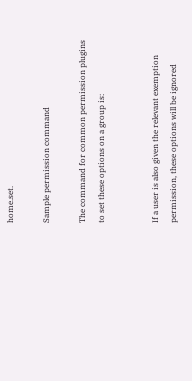home.set.

Sample permission command

The command for common permission plugins to set these options on a group is:


If a user is also given the relevant exemption permission, these options will be ignored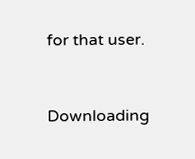for that user.


Downloading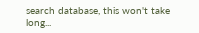search database, this won't take long...